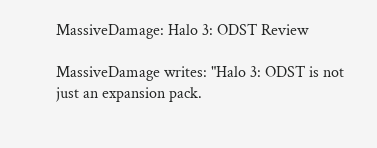MassiveDamage: Halo 3: ODST Review

MassiveDamage writes: "Halo 3: ODST is not just an expansion pack.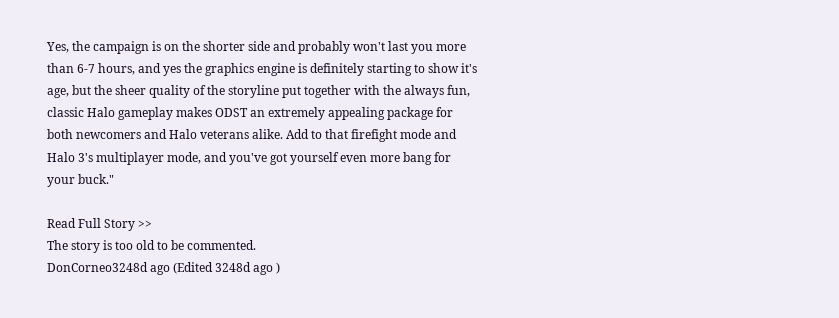Yes, the campaign is on the shorter side and probably won't last you more than 6-7 hours, and yes the graphics engine is definitely starting to show it's age, but the sheer quality of the storyline put together with the always fun, classic Halo gameplay makes ODST an extremely appealing package for both newcomers and Halo veterans alike. Add to that firefight mode and Halo 3's multiplayer mode, and you've got yourself even more bang for your buck."

Read Full Story >>
The story is too old to be commented.
DonCorneo3248d ago (Edited 3248d ago )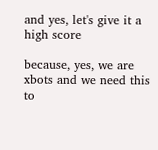and yes, let's give it a high score

because, yes, we are xbots and we need this to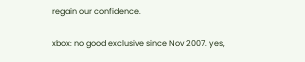regain our confidence.

xbox: no good exclusive since Nov 2007. yes,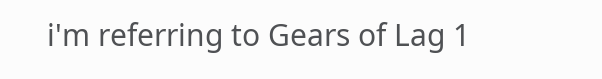i'm referring to Gears of Lag 1